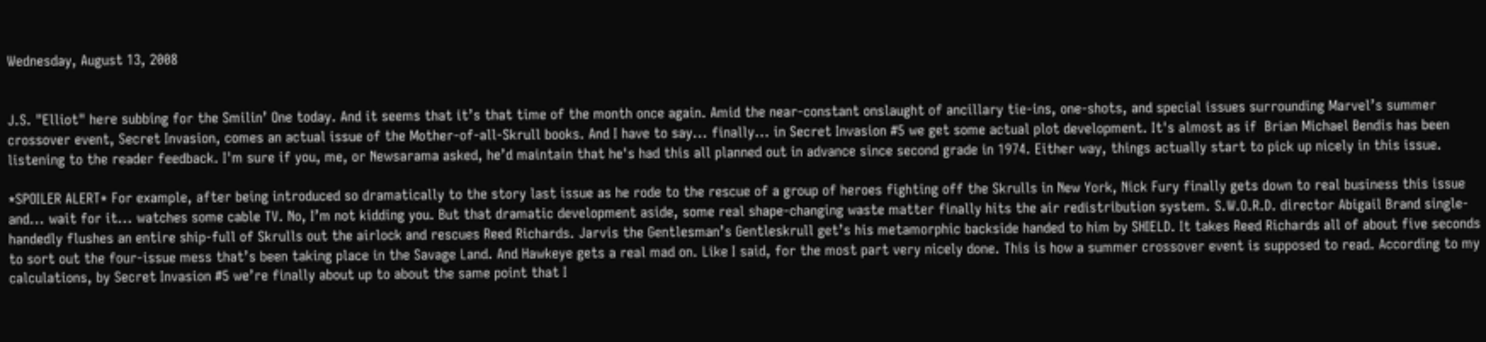Wednesday, August 13, 2008


J.S. "Elliot" here subbing for the Smilin’ One today. And it seems that it’s that time of the month once again. Amid the near-constant onslaught of ancillary tie-ins, one-shots, and special issues surrounding Marvel’s summer crossover event, Secret Invasion, comes an actual issue of the Mother-of-all-Skrull books. And I have to say... finally... in Secret Invasion #5 we get some actual plot development. It's almost as if  Brian Michael Bendis has been listening to the reader feedback. I'm sure if you, me, or Newsarama asked, he’d maintain that he's had this all planned out in advance since second grade in 1974. Either way, things actually start to pick up nicely in this issue.

*SPOILER ALERT* For example, after being introduced so dramatically to the story last issue as he rode to the rescue of a group of heroes fighting off the Skrulls in New York, Nick Fury finally gets down to real business this issue and... wait for it... watches some cable TV. No, I’m not kidding you. But that dramatic development aside, some real shape-changing waste matter finally hits the air redistribution system. S.W.O.R.D. director Abigail Brand single-handedly flushes an entire ship-full of Skrulls out the airlock and rescues Reed Richards. Jarvis the Gentlesman’s Gentleskrull get’s his metamorphic backside handed to him by SHIELD. It takes Reed Richards all of about five seconds to sort out the four-issue mess that’s been taking place in the Savage Land. And Hawkeye gets a real mad on. Like I said, for the most part very nicely done. This is how a summer crossover event is supposed to read. According to my calculations, by Secret Invasion #5 we’re finally about up to about the same point that I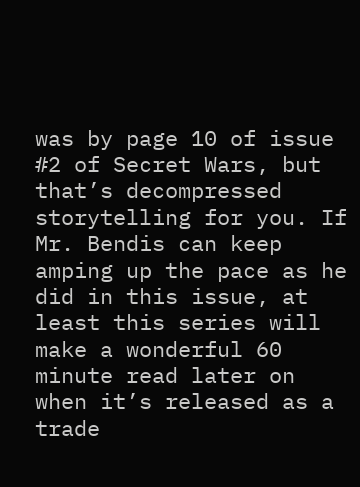was by page 10 of issue #2 of Secret Wars, but that’s decompressed storytelling for you. If Mr. Bendis can keep amping up the pace as he did in this issue, at least this series will make a wonderful 60 minute read later on when it’s released as a trade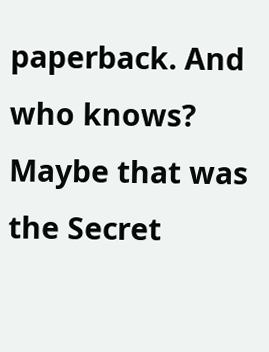paperback. And who knows? Maybe that was the Secret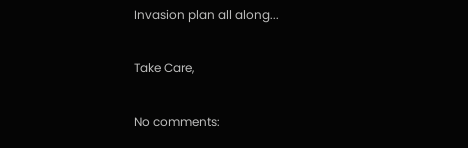Invasion plan all along...

Take Care,

No comments: